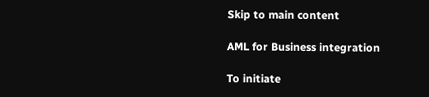Skip to main content

AML for Business integration

To initiate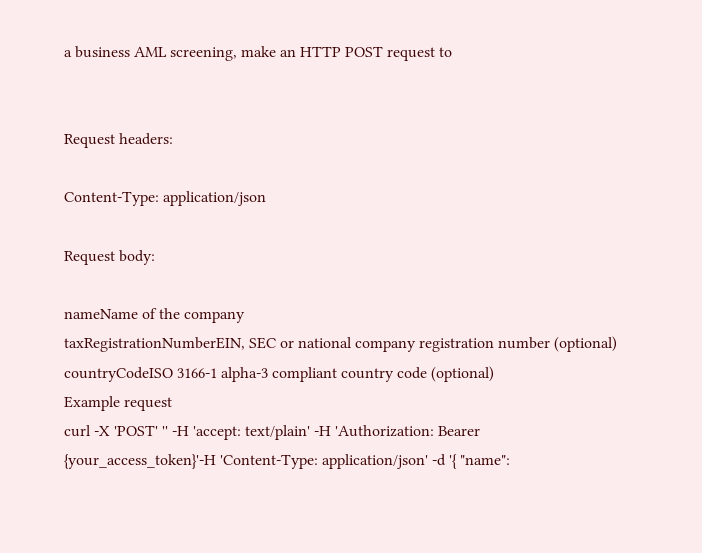a business AML screening, make an HTTP POST request to


Request headers:

Content-Type: application/json

Request body:

nameName of the company
taxRegistrationNumberEIN, SEC or national company registration number (optional)
countryCodeISO 3166-1 alpha-3 compliant country code (optional)
Example request
curl -X 'POST' '' -H 'accept: text/plain' -H 'Authorization: Bearer {your_access_token}'-H 'Content-Type: application/json' -d '{ "name":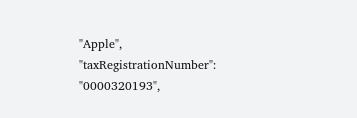"Apple", "taxRegistrationNumber": "0000320193",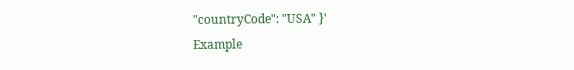"countryCode": "USA" }'
Example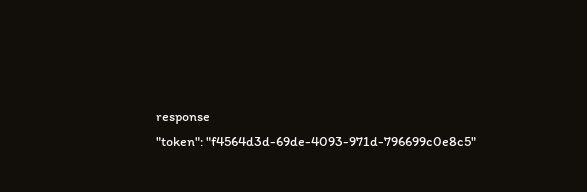response
"token": "f4564d3d-69de-4093-971d-796699c0e8c5"